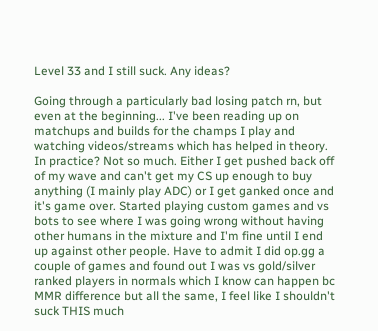Level 33 and I still suck. Any ideas?

Going through a particularly bad losing patch rn, but even at the beginning... I've been reading up on matchups and builds for the champs I play and watching videos/streams which has helped in theory. In practice? Not so much. Either I get pushed back off of my wave and can't get my CS up enough to buy anything (I mainly play ADC) or I get ganked once and it's game over. Started playing custom games and vs bots to see where I was going wrong without having other humans in the mixture and I'm fine until I end up against other people. Have to admit I did op.gg a couple of games and found out I was vs gold/silver ranked players in normals which I know can happen bc MMR difference but all the same, I feel like I shouldn't suck THIS much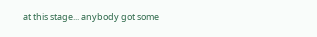at this stage... anybody got some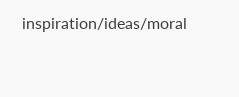inspiration/ideas/moral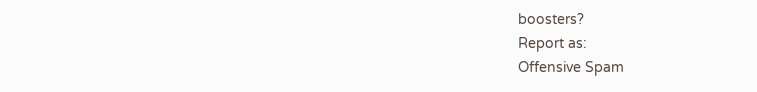boosters?
Report as:
Offensive Spam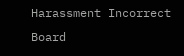Harassment Incorrect Board